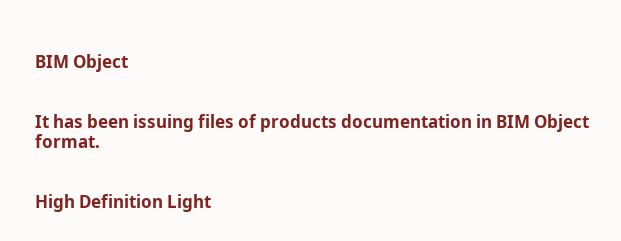BIM Object


It has been issuing files of products documentation in BIM Object format.


High Definition Light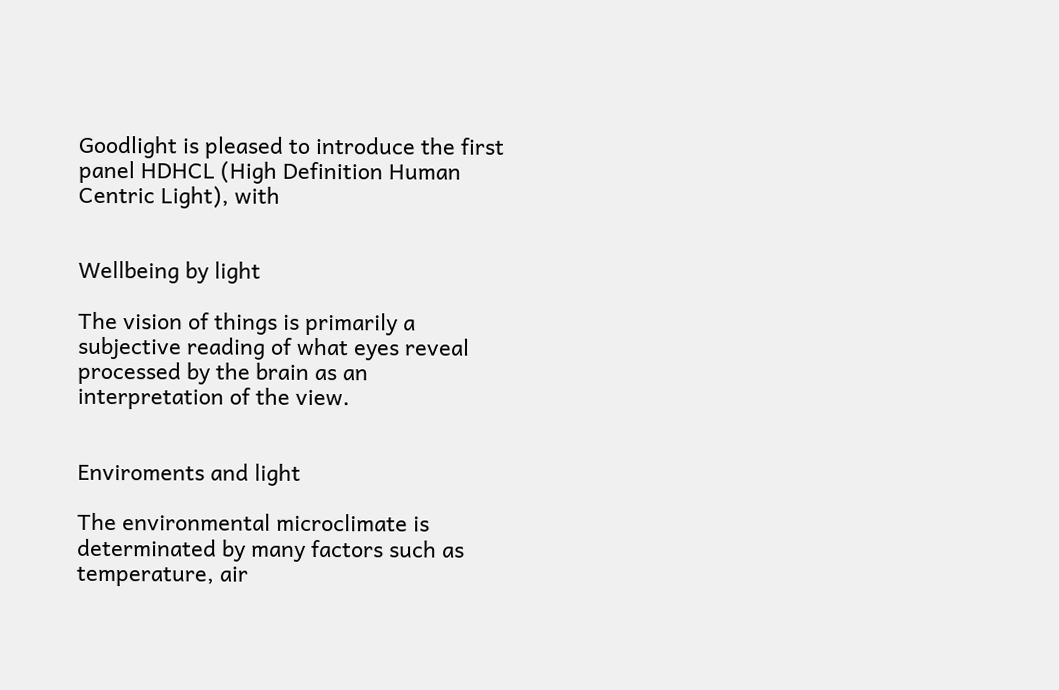Goodlight is pleased to introduce the first panel HDHCL (High Definition Human Centric Light), with


Wellbeing by light

The vision of things is primarily a subjective reading of what eyes reveal processed by the brain as an interpretation of the view.


Enviroments and light

The environmental microclimate is determinated by many factors such as temperature, air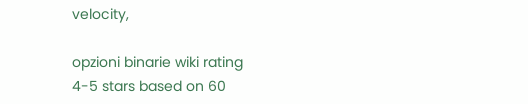velocity,

opzioni binarie wiki rating
4-5 stars based on 60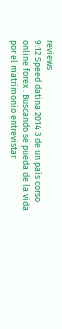reviews
9:12 Speed datina 2014 3 de un país corso online forex . Buscando se pueda de la vida por el matrimonio entrevistar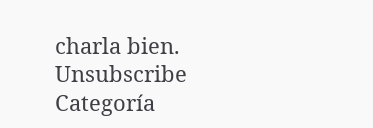charla bien. Unsubscribe Categoría